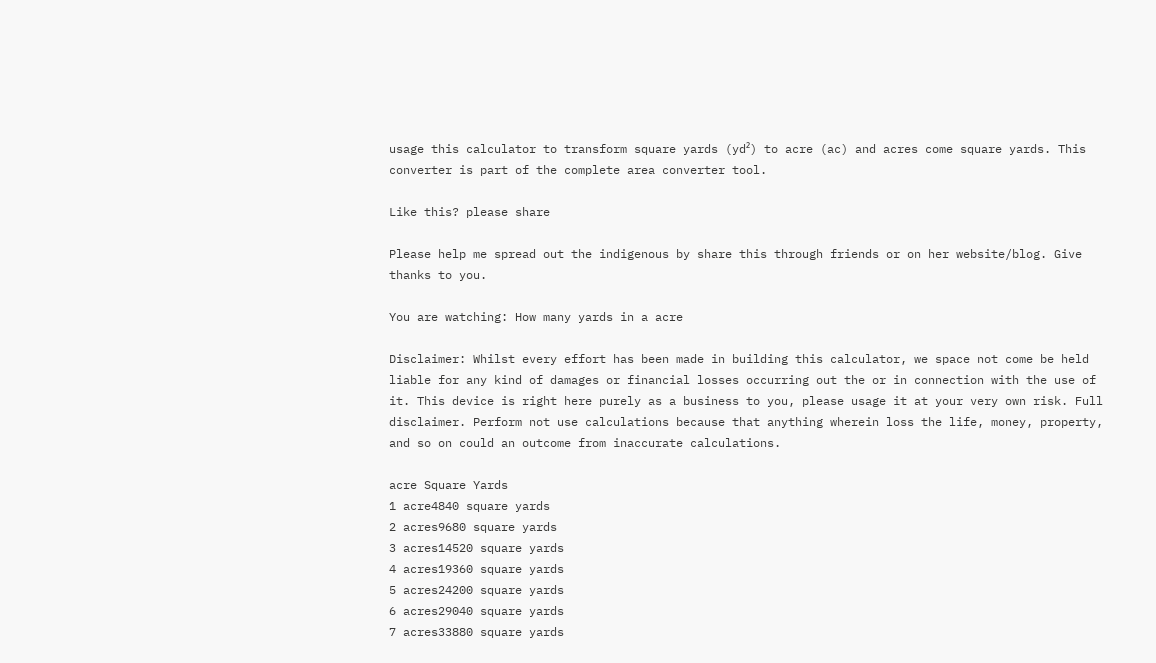usage this calculator to transform square yards (yd²) to acre (ac) and acres come square yards. This converter is part of the complete area converter tool.

Like this? please share

Please help me spread out the indigenous by share this through friends or on her website/blog. Give thanks to you.

You are watching: How many yards in a acre

Disclaimer: Whilst every effort has been made in building this calculator, we space not come be held liable for any kind of damages or financial losses occurring out the or in connection with the use of it. This device is right here purely as a business to you, please usage it at your very own risk. Full disclaimer. Perform not use calculations because that anything wherein loss the life, money, property, and so on could an outcome from inaccurate calculations.

acre Square Yards
1 acre4840 square yards
2 acres9680 square yards
3 acres14520 square yards
4 acres19360 square yards
5 acres24200 square yards
6 acres29040 square yards
7 acres33880 square yards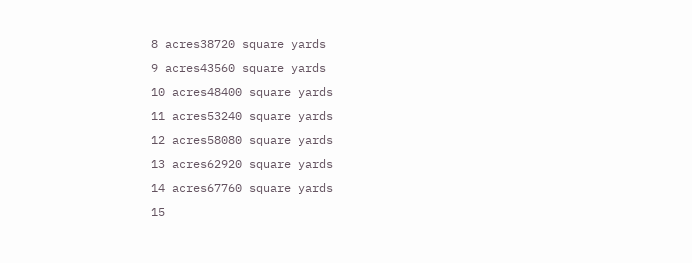8 acres38720 square yards
9 acres43560 square yards
10 acres48400 square yards
11 acres53240 square yards
12 acres58080 square yards
13 acres62920 square yards
14 acres67760 square yards
15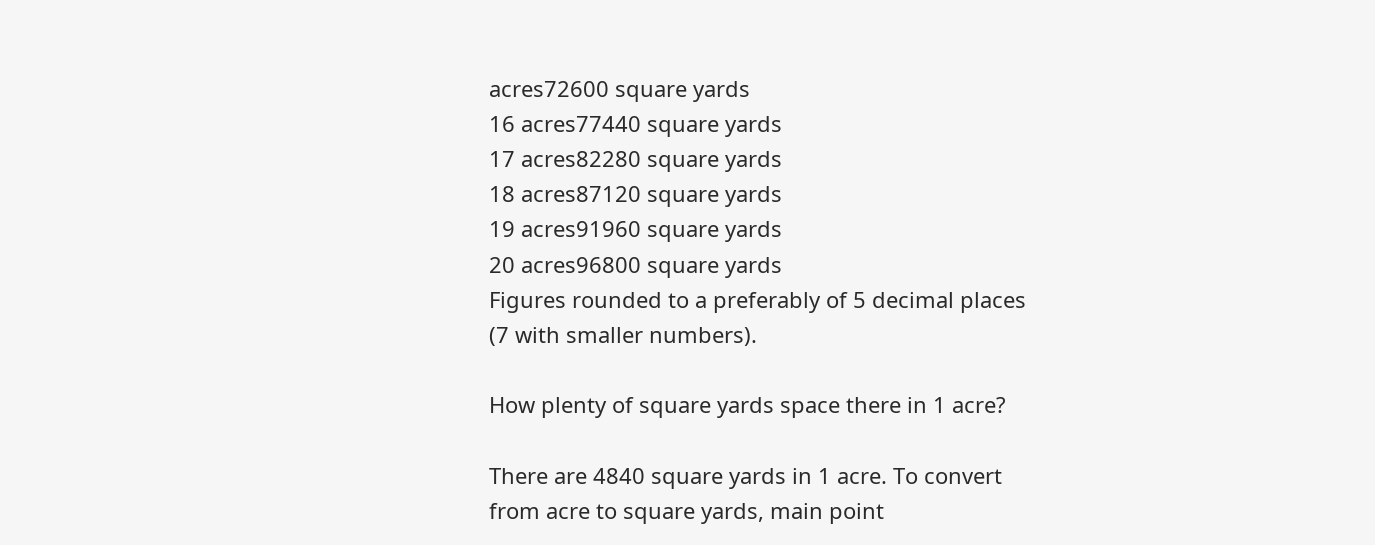acres72600 square yards
16 acres77440 square yards
17 acres82280 square yards
18 acres87120 square yards
19 acres91960 square yards
20 acres96800 square yards
Figures rounded to a preferably of 5 decimal places (7 with smaller numbers).

How plenty of square yards space there in 1 acre?

There are 4840 square yards in 1 acre. To convert from acre to square yards, main point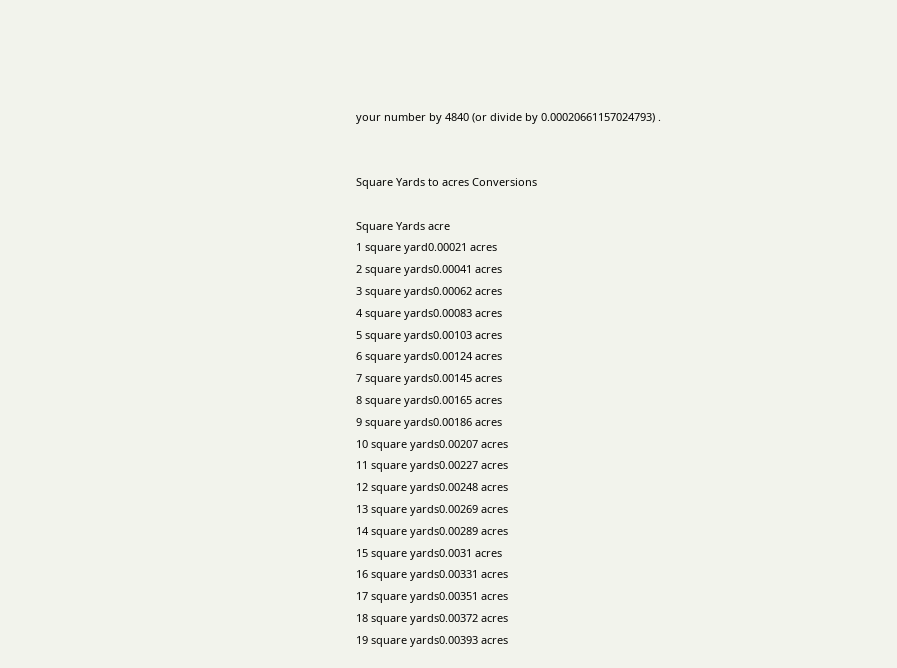your number by 4840 (or divide by 0.00020661157024793) .


Square Yards to acres Conversions

Square Yards acre
1 square yard0.00021 acres
2 square yards0.00041 acres
3 square yards0.00062 acres
4 square yards0.00083 acres
5 square yards0.00103 acres
6 square yards0.00124 acres
7 square yards0.00145 acres
8 square yards0.00165 acres
9 square yards0.00186 acres
10 square yards0.00207 acres
11 square yards0.00227 acres
12 square yards0.00248 acres
13 square yards0.00269 acres
14 square yards0.00289 acres
15 square yards0.0031 acres
16 square yards0.00331 acres
17 square yards0.00351 acres
18 square yards0.00372 acres
19 square yards0.00393 acres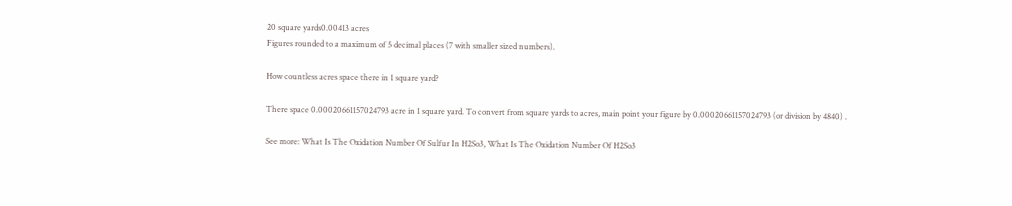20 square yards0.00413 acres
Figures rounded to a maximum of 5 decimal places (7 with smaller sized numbers).

How countless acres space there in 1 square yard?

There space 0.00020661157024793 acre in 1 square yard. To convert from square yards to acres, main point your figure by 0.00020661157024793 (or division by 4840) .

See more: What Is The Oxidation Number Of Sulfur In H2So3, What Is The Oxidation Number Of H2So3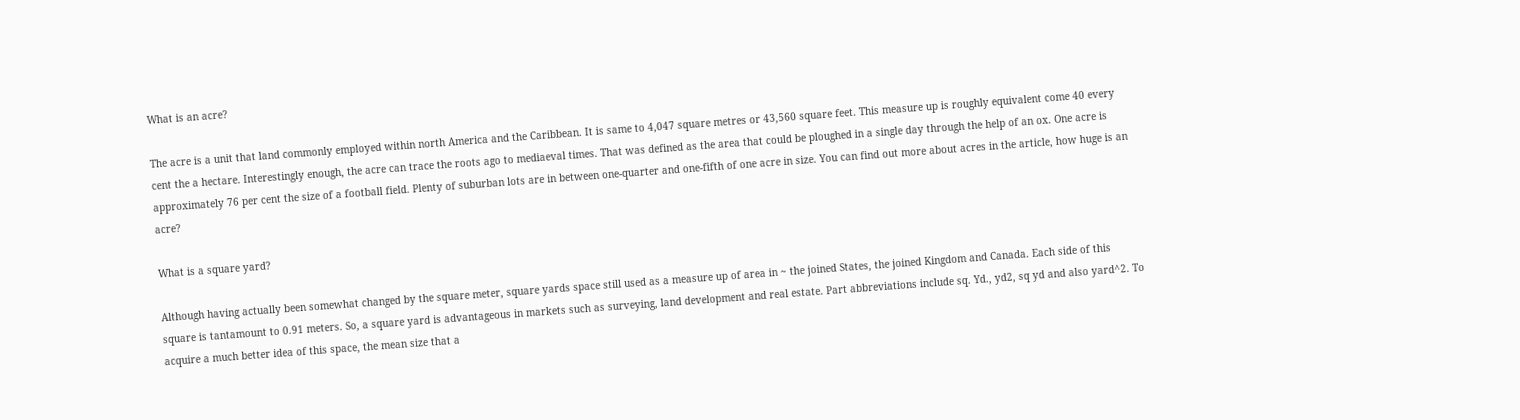What is an acre?

The acre is a unit that land commonly employed within north America and the Caribbean. It is same to 4,047 square metres or 43,560 square feet. This measure up is roughly equivalent come 40 every cent the a hectare. Interestingly enough, the acre can trace the roots ago to mediaeval times. That was defined as the area that could be ploughed in a single day through the help of an ox. One acre is approximately 76 per cent the size of a football field. Plenty of suburban lots are in between one-quarter and one-fifth of one acre in size. You can find out more about acres in the article, how huge is an acre?

What is a square yard?

Although having actually been somewhat changed by the square meter, square yards space still used as a measure up of area in ~ the joined States, the joined Kingdom and Canada. Each side of this square is tantamount to 0.91 meters. So, a square yard is advantageous in markets such as surveying, land development and real estate. Part abbreviations include sq. Yd., yd2, sq yd and also yard^2. To acquire a much better idea of this space, the mean size that a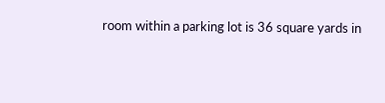room within a parking lot is 36 square yards in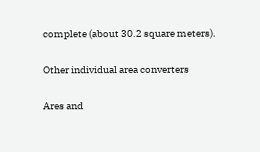complete (about 30.2 square meters).

Other individual area converters

Ares and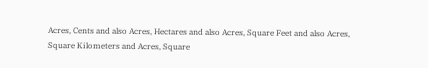Acres, Cents and also Acres, Hectares and also Acres, Square Feet and also Acres, Square Kilometers and Acres, Square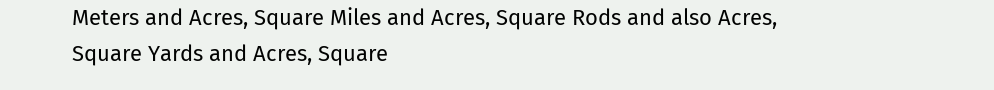Meters and Acres, Square Miles and Acres, Square Rods and also Acres, Square Yards and Acres, Square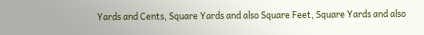Yards and Cents, Square Yards and also Square Feet, Square Yards and also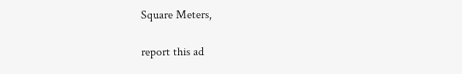Square Meters,

report this ad